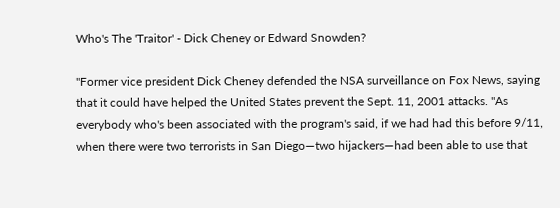Who's The 'Traitor' - Dick Cheney or Edward Snowden?

"Former vice president Dick Cheney defended the NSA surveillance on Fox News, saying that it could have helped the United States prevent the Sept. 11, 2001 attacks. "As everybody who's been associated with the program's said, if we had had this before 9/11, when there were two terrorists in San Diego—two hijackers—had been able to use that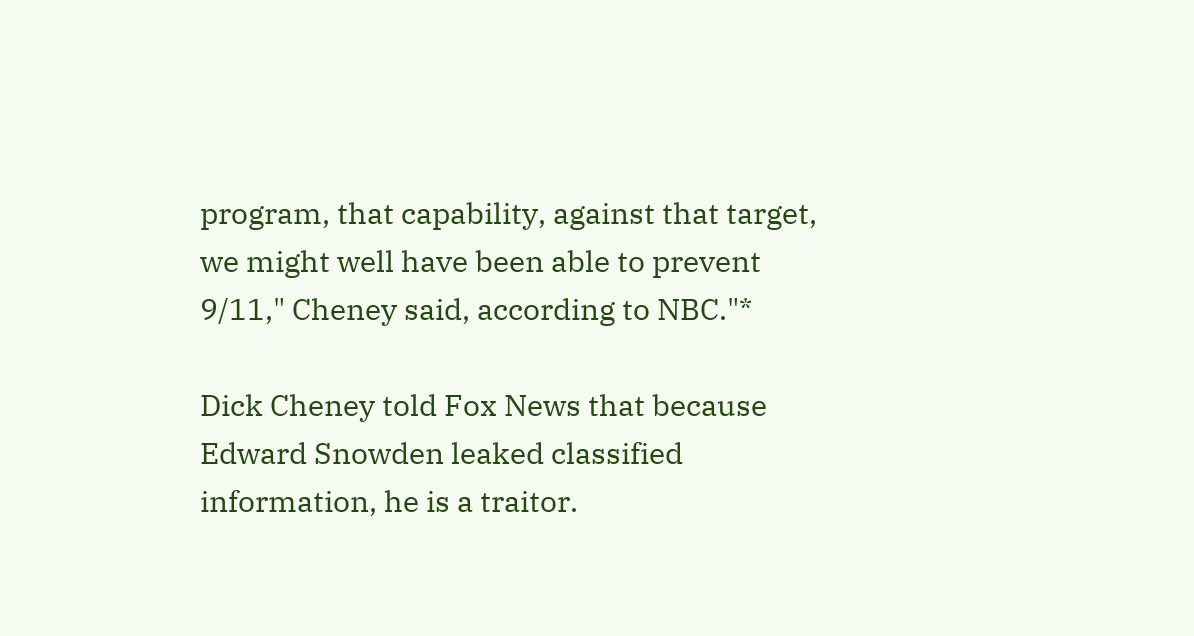program, that capability, against that target, we might well have been able to prevent 9/11," Cheney said, according to NBC."*

Dick Cheney told Fox News that because Edward Snowden leaked classified information, he is a traitor.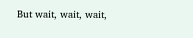But wait, wait, wait,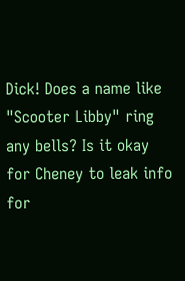Dick! Does a name like "Scooter Libby" ring any bells? Is it okay for Cheney to leak info for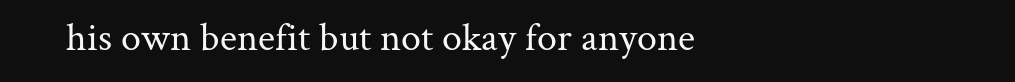his own benefit but not okay for anyone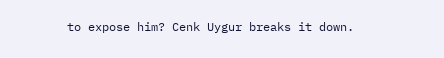to expose him? Cenk Uygur breaks it down.